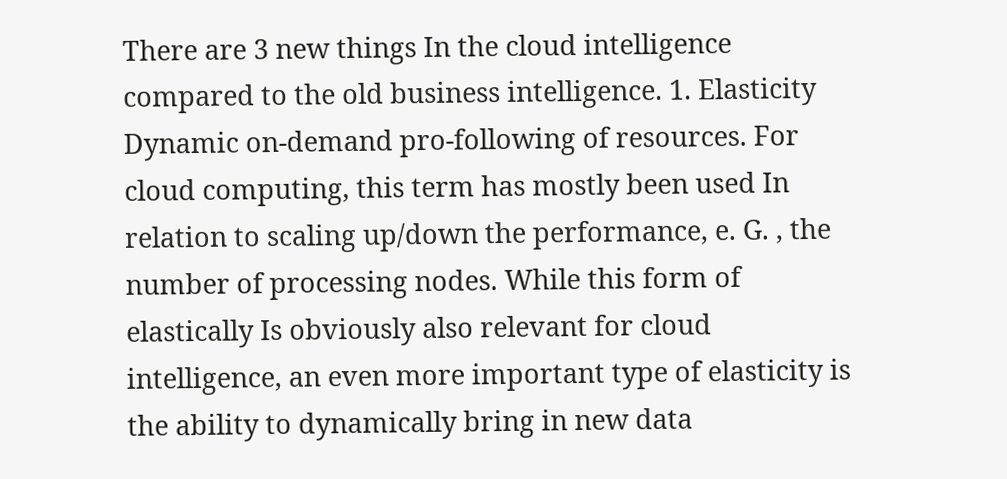There are 3 new things In the cloud intelligence compared to the old business intelligence. 1. Elasticity Dynamic on-demand pro-following of resources. For cloud computing, this term has mostly been used In relation to scaling up/down the performance, e. G. , the number of processing nodes. While this form of elastically Is obviously also relevant for cloud intelligence, an even more important type of elasticity is the ability to dynamically bring in new data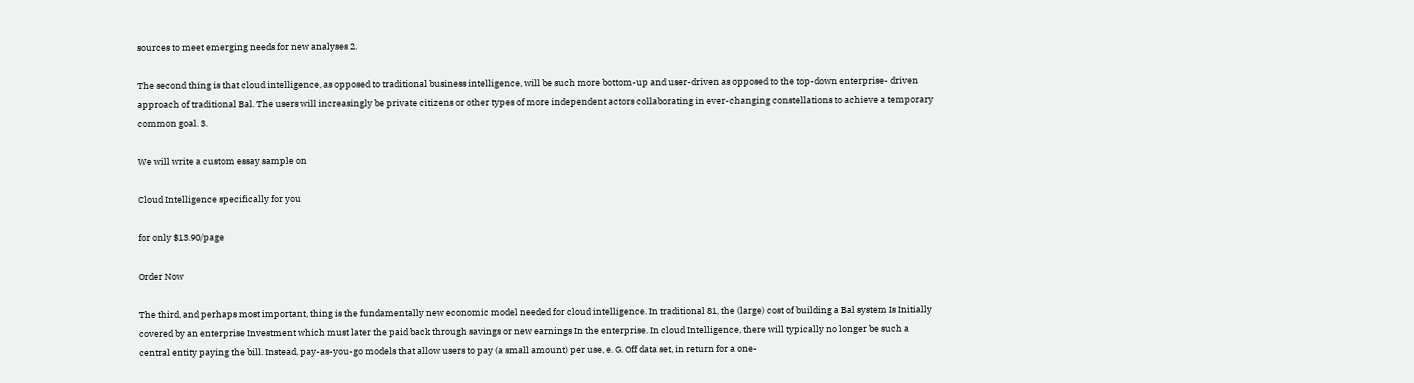sources to meet emerging needs for new analyses 2.

The second thing is that cloud intelligence, as opposed to traditional business intelligence, will be such more bottom-up and user-driven as opposed to the top-down enterprise- driven approach of traditional Bal. The users will increasingly be private citizens or other types of more independent actors collaborating in ever-changing constellations to achieve a temporary common goal. 3.

We will write a custom essay sample on

Cloud Intelligence specifically for you

for only $13.90/page

Order Now

The third, and perhaps most important, thing is the fundamentally new economic model needed for cloud intelligence. In traditional 81, the (large) cost of building a Bal system Is Initially covered by an enterprise Investment which must later the paid back through savings or new earnings In the enterprise. In cloud Intelligence, there will typically no longer be such a central entity paying the bill. Instead, pay-as-you-go models that allow users to pay (a small amount) per use, e. G. Off data set, in return for a one-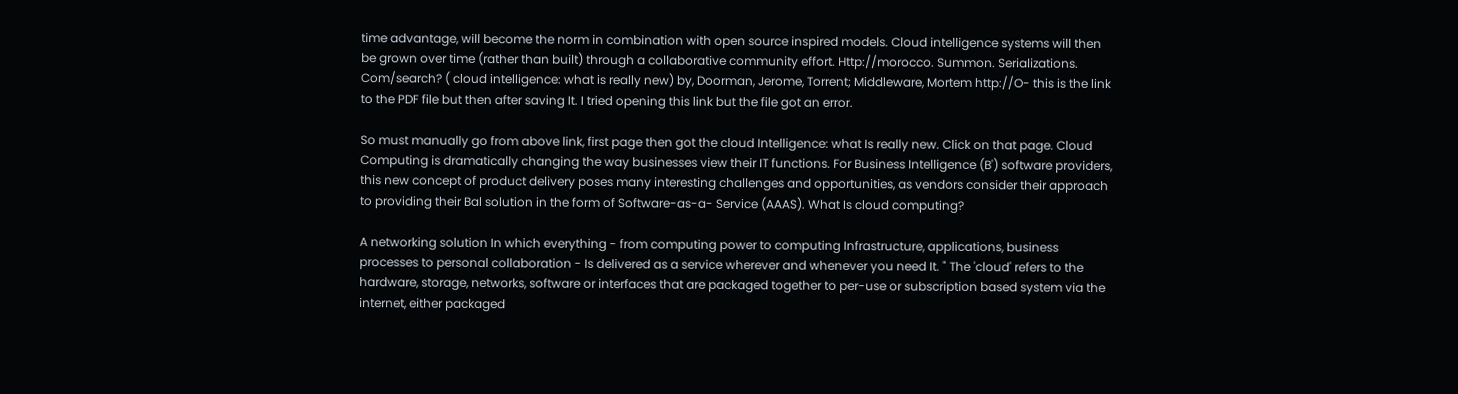time advantage, will become the norm in combination with open source inspired models. Cloud intelligence systems will then be grown over time (rather than built) through a collaborative community effort. Http://morocco. Summon. Serializations. Com/search? ( cloud intelligence: what is really new) by, Doorman, Jerome, Torrent; Middleware, Mortem http://O- this is the link to the PDF file but then after saving It. I tried opening this link but the file got an error.

So must manually go from above link, first page then got the cloud Intelligence: what Is really new. Click on that page. Cloud Computing is dramatically changing the way businesses view their IT functions. For Business Intelligence (B') software providers, this new concept of product delivery poses many interesting challenges and opportunities, as vendors consider their approach to providing their Bal solution in the form of Software-as-a- Service (AAAS). What Is cloud computing?

A networking solution In which everything - from computing power to computing Infrastructure, applications, business processes to personal collaboration - Is delivered as a service wherever and whenever you need It. " The 'cloud' refers to the hardware, storage, networks, software or interfaces that are packaged together to per-use or subscription based system via the internet, either packaged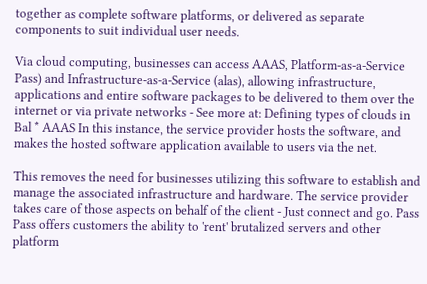together as complete software platforms, or delivered as separate components to suit individual user needs.

Via cloud computing, businesses can access AAAS, Platform-as-a-Service Pass) and Infrastructure-as-a-Service (alas), allowing infrastructure, applications and entire software packages to be delivered to them over the internet or via private networks - See more at: Defining types of clouds in Bal * AAAS In this instance, the service provider hosts the software, and makes the hosted software application available to users via the net.

This removes the need for businesses utilizing this software to establish and manage the associated infrastructure and hardware. The service provider takes care of those aspects on behalf of the client - Just connect and go. Pass Pass offers customers the ability to 'rent' brutalized servers and other platform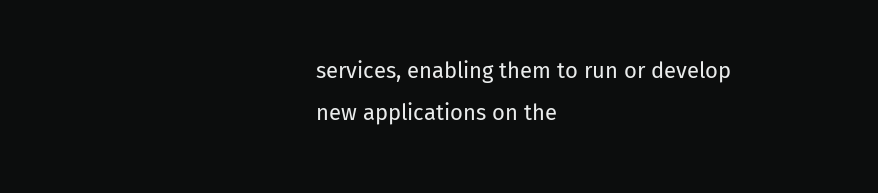services, enabling them to run or develop new applications on the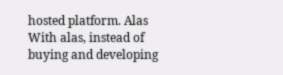hosted platform. Alas With alas, instead of buying and developing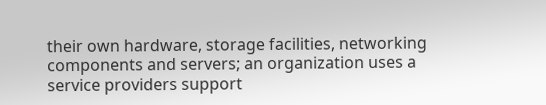their own hardware, storage facilities, networking components and servers; an organization uses a service providers support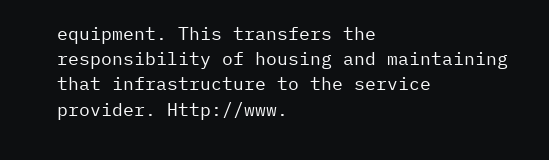equipment. This transfers the responsibility of housing and maintaining that infrastructure to the service provider. Http://www.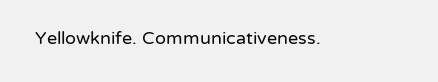Yellowknife. Communicativeness.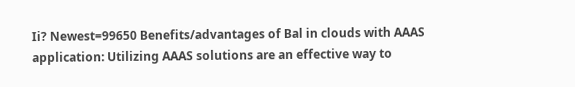Ii? Newest=99650 Benefits/advantages of Bal in clouds with AAAS application: Utilizing AAAS solutions are an effective way to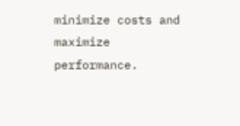minimize costs and maximize performance.